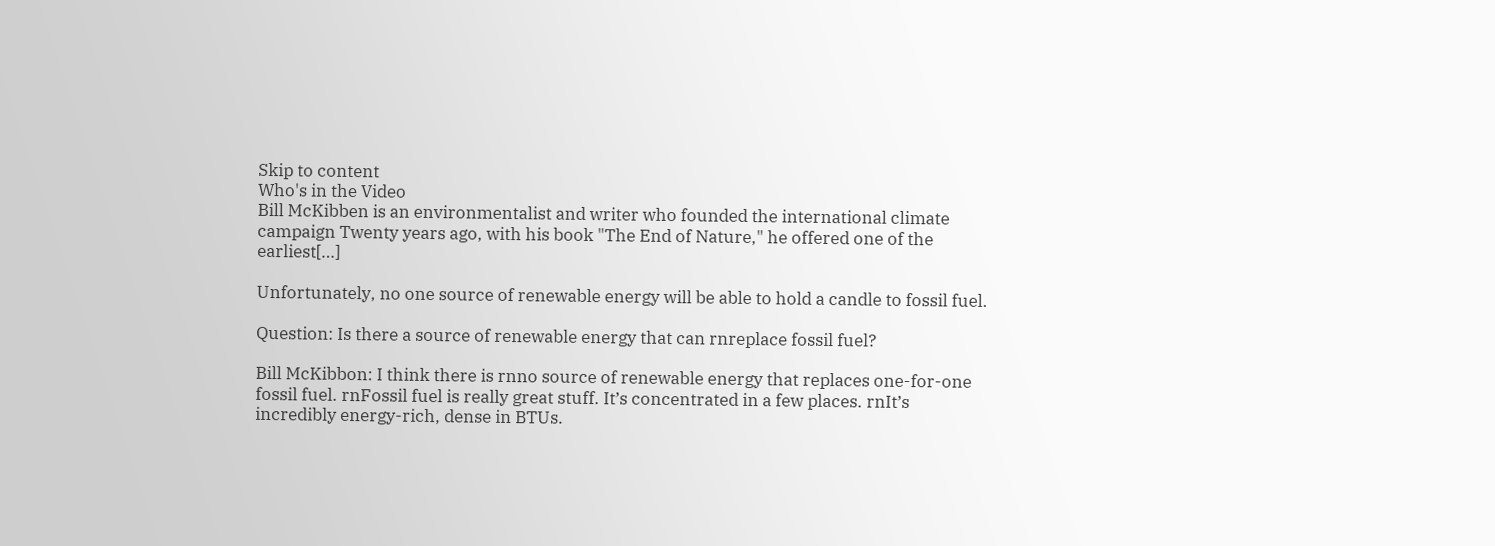Skip to content
Who's in the Video
Bill McKibben is an environmentalist and writer who founded the international climate campaign Twenty years ago, with his book "The End of Nature," he offered one of the earliest[…]

Unfortunately, no one source of renewable energy will be able to hold a candle to fossil fuel.

Question: Is there a source of renewable energy that can rnreplace fossil fuel?

Bill McKibbon: I think there is rnno source of renewable energy that replaces one-for-one fossil fuel. rnFossil fuel is really great stuff. It’s concentrated in a few places. rnIt’s incredibly energy-rich, dense in BTUs.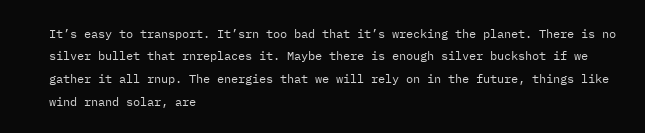It’s easy to transport. It’srn too bad that it’s wrecking the planet. There is no silver bullet that rnreplaces it. Maybe there is enough silver buckshot if we gather it all rnup. The energies that we will rely on in the future, things like wind rnand solar, are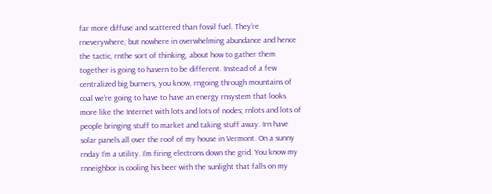far more diffuse and scattered than fossil fuel. They’re rneverywhere, but nowhere in overwhelming abundance and hence the tactic, rnthe sort of thinking, about how to gather them together is going to havern to be different. Instead of a few centralized big burners, you know, rngoing through mountains of coal we’re going to have to have an energy rnsystem that looks more like the Internet with lots and lots of nodes; rnlots and lots of people bringing stuff to market and taking stuff away. Irn have solar panels all over the roof of my house in Vermont. On a sunny rnday I’m a utility. I’m firing electrons down the grid. You know my rnneighbor is cooling his beer with the sunlight that falls on my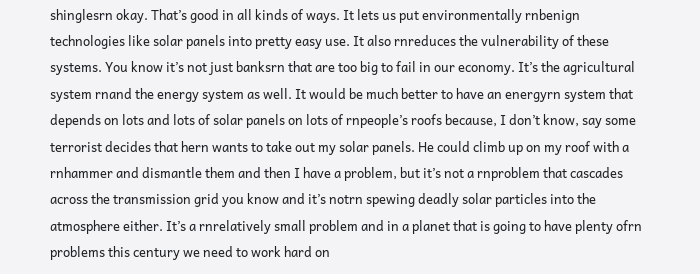shinglesrn okay. That’s good in all kinds of ways. It lets us put environmentally rnbenign technologies like solar panels into pretty easy use. It also rnreduces the vulnerability of these systems. You know it’s not just banksrn that are too big to fail in our economy. It’s the agricultural system rnand the energy system as well. It would be much better to have an energyrn system that depends on lots and lots of solar panels on lots of rnpeople’s roofs because, I don’t know, say some terrorist decides that hern wants to take out my solar panels. He could climb up on my roof with a rnhammer and dismantle them and then I have a problem, but it’s not a rnproblem that cascades across the transmission grid you know and it’s notrn spewing deadly solar particles into the atmosphere either. It’s a rnrelatively small problem and in a planet that is going to have plenty ofrn problems this century we need to work hard on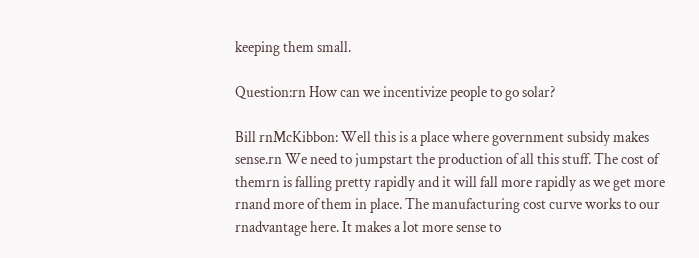keeping them small.

Question:rn How can we incentivize people to go solar?

Bill rnMcKibbon: Well this is a place where government subsidy makes sense.rn We need to jumpstart the production of all this stuff. The cost of themrn is falling pretty rapidly and it will fall more rapidly as we get more rnand more of them in place. The manufacturing cost curve works to our rnadvantage here. It makes a lot more sense to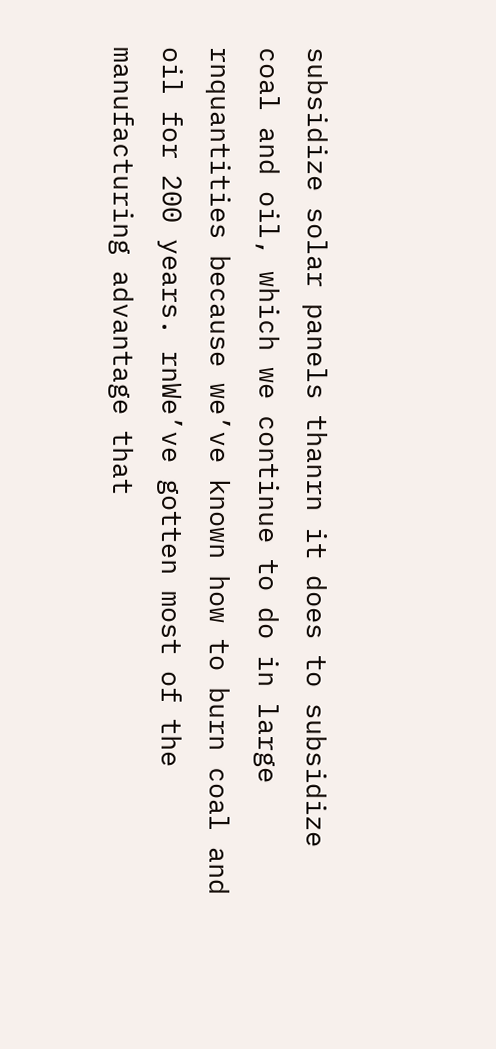subsidize solar panels thanrn it does to subsidize coal and oil, which we continue to do in large rnquantities because we’ve known how to burn coal and oil for 200 years. rnWe’ve gotten most of the manufacturing advantage that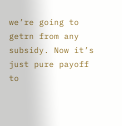we’re going to getrn from any subsidy. Now it’s just pure payoff to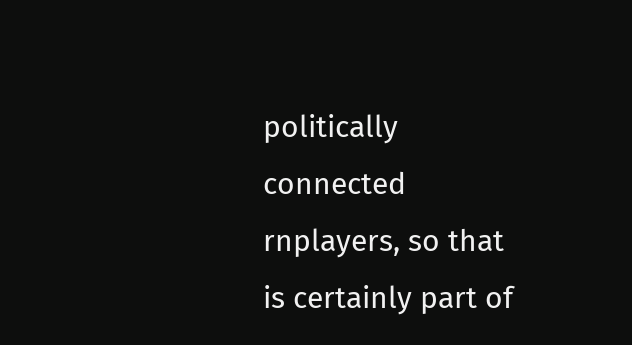politically connected rnplayers, so that is certainly part of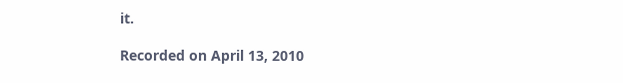it.

Recorded on April 13, 2010